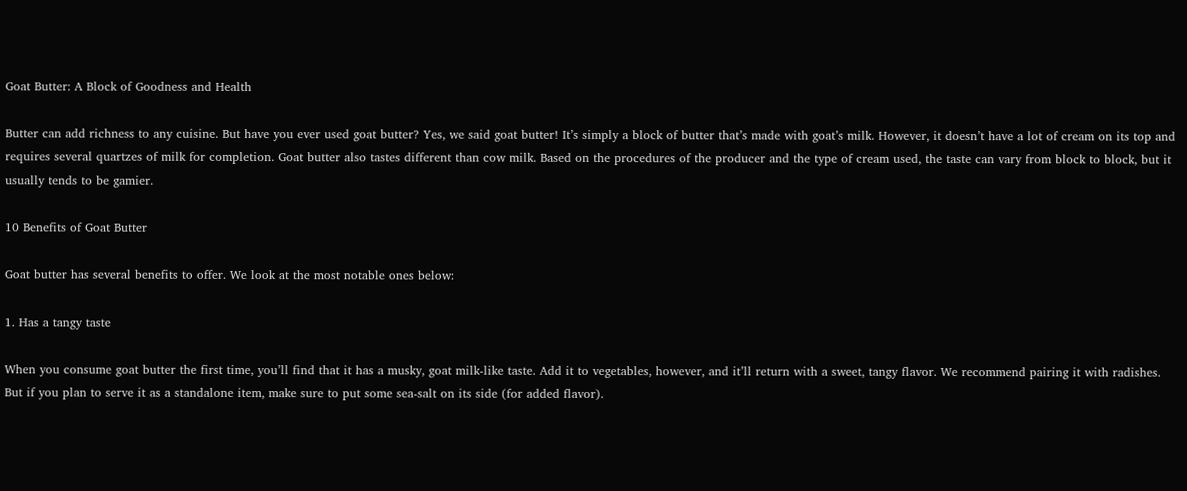Goat Butter: A Block of Goodness and Health

Butter can add richness to any cuisine. But have you ever used goat butter? Yes, we said goat butter! It’s simply a block of butter that’s made with goat’s milk. However, it doesn’t have a lot of cream on its top and requires several quartzes of milk for completion. Goat butter also tastes different than cow milk. Based on the procedures of the producer and the type of cream used, the taste can vary from block to block, but it usually tends to be gamier.

10 Benefits of Goat Butter

Goat butter has several benefits to offer. We look at the most notable ones below:

1. Has a tangy taste

When you consume goat butter the first time, you’ll find that it has a musky, goat milk-like taste. Add it to vegetables, however, and it’ll return with a sweet, tangy flavor. We recommend pairing it with radishes. But if you plan to serve it as a standalone item, make sure to put some sea-salt on its side (for added flavor).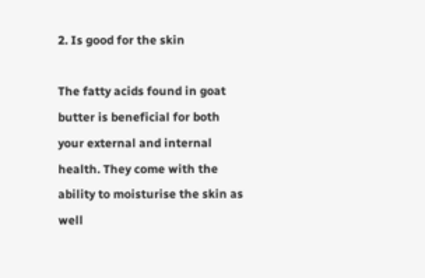2. Is good for the skin

The fatty acids found in goat butter is beneficial for both your external and internal health. They come with the ability to moisturise the skin as well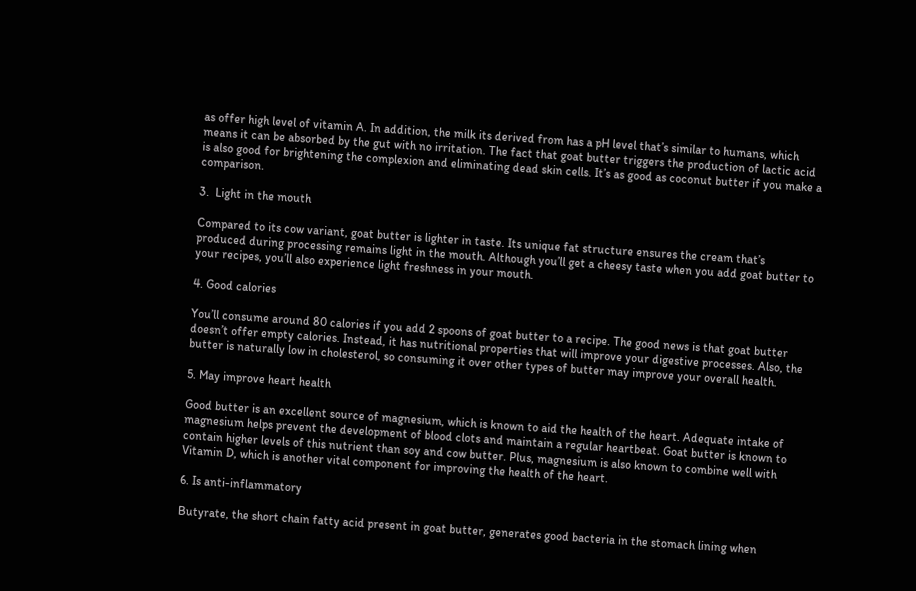as offer high level of vitamin A. In addition, the milk its derived from has a pH level that’s similar to humans, which means it can be absorbed by the gut with no irritation. The fact that goat butter triggers the production of lactic acid is also good for brightening the complexion and eliminating dead skin cells. It’s as good as coconut butter if you make a comparison.

3.  Light in the mouth

Compared to its cow variant, goat butter is lighter in taste. Its unique fat structure ensures the cream that’s produced during processing remains light in the mouth. Although you’ll get a cheesy taste when you add goat butter to your recipes, you’ll also experience light freshness in your mouth.

4. Good calories

You’ll consume around 80 calories if you add 2 spoons of goat butter to a recipe. The good news is that goat butter doesn’t offer empty calories. Instead, it has nutritional properties that will improve your digestive processes. Also, the butter is naturally low in cholesterol, so consuming it over other types of butter may improve your overall health.

5. May improve heart health

Good butter is an excellent source of magnesium, which is known to aid the health of the heart. Adequate intake of magnesium helps prevent the development of blood clots and maintain a regular heartbeat. Goat butter is known to contain higher levels of this nutrient than soy and cow butter. Plus, magnesium is also known to combine well with Vitamin D, which is another vital component for improving the health of the heart.

6. Is anti-inflammatory

Butyrate, the short chain fatty acid present in goat butter, generates good bacteria in the stomach lining when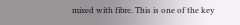mixed with fibre. This is one of the key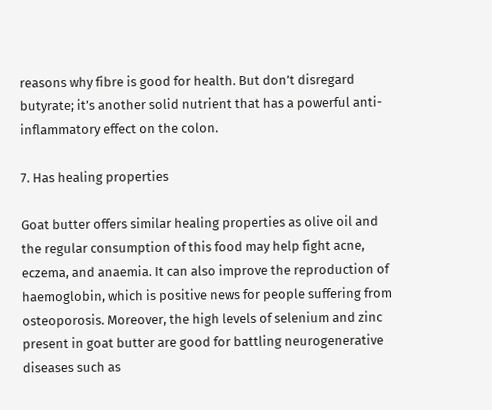reasons why fibre is good for health. But don’t disregard butyrate; it’s another solid nutrient that has a powerful anti-inflammatory effect on the colon.

7. Has healing properties

Goat butter offers similar healing properties as olive oil and the regular consumption of this food may help fight acne, eczema, and anaemia. It can also improve the reproduction of haemoglobin, which is positive news for people suffering from osteoporosis. Moreover, the high levels of selenium and zinc present in goat butter are good for battling neurogenerative diseases such as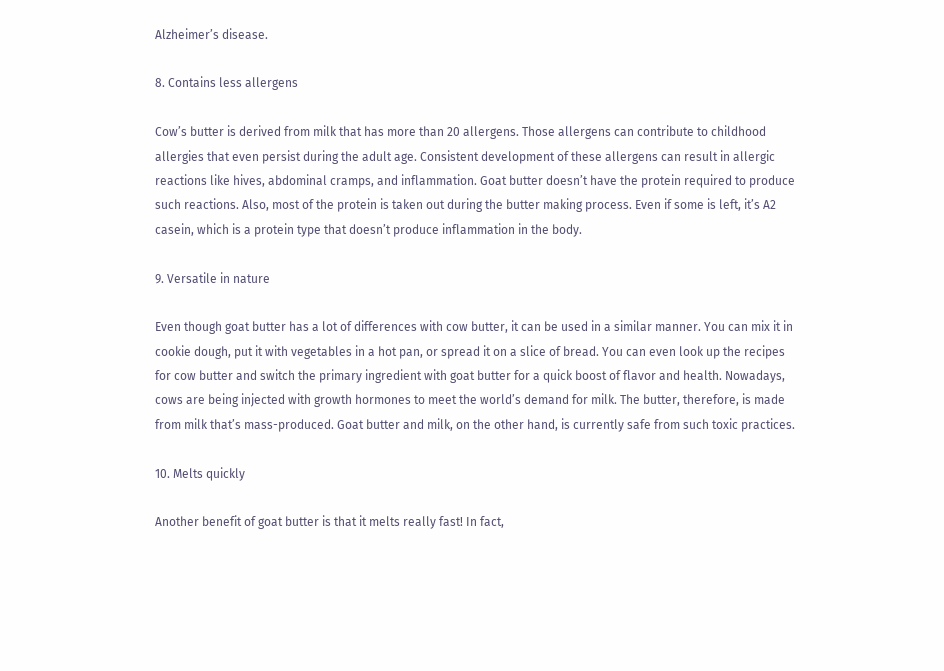Alzheimer’s disease.

8. Contains less allergens

Cow’s butter is derived from milk that has more than 20 allergens. Those allergens can contribute to childhood allergies that even persist during the adult age. Consistent development of these allergens can result in allergic reactions like hives, abdominal cramps, and inflammation. Goat butter doesn’t have the protein required to produce such reactions. Also, most of the protein is taken out during the butter making process. Even if some is left, it’s A2 casein, which is a protein type that doesn’t produce inflammation in the body.

9. Versatile in nature

Even though goat butter has a lot of differences with cow butter, it can be used in a similar manner. You can mix it in cookie dough, put it with vegetables in a hot pan, or spread it on a slice of bread. You can even look up the recipes for cow butter and switch the primary ingredient with goat butter for a quick boost of flavor and health. Nowadays, cows are being injected with growth hormones to meet the world’s demand for milk. The butter, therefore, is made from milk that’s mass-produced. Goat butter and milk, on the other hand, is currently safe from such toxic practices.

10. Melts quickly

Another benefit of goat butter is that it melts really fast! In fact,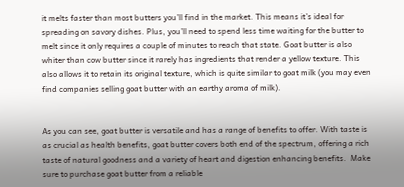it melts faster than most butters you’ll find in the market. This means it’s ideal for spreading on savory dishes. Plus, you’ll need to spend less time waiting for the butter to melt since it only requires a couple of minutes to reach that state. Goat butter is also whiter than cow butter since it rarely has ingredients that render a yellow texture. This also allows it to retain its original texture, which is quite similar to goat milk (you may even find companies selling goat butter with an earthy aroma of milk).


As you can see, goat butter is versatile and has a range of benefits to offer. With taste is as crucial as health benefits, goat butter covers both end of the spectrum, offering a rich taste of natural goodness and a variety of heart and digestion enhancing benefits.  Make sure to purchase goat butter from a reliable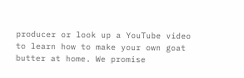producer or look up a YouTube video to learn how to make your own goat butter at home. We promise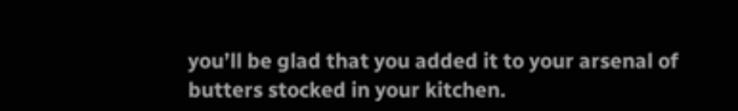you’ll be glad that you added it to your arsenal of butters stocked in your kitchen.